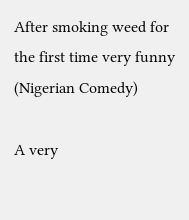After smoking weed for the first time very funny (Nigerian Comedy)

A very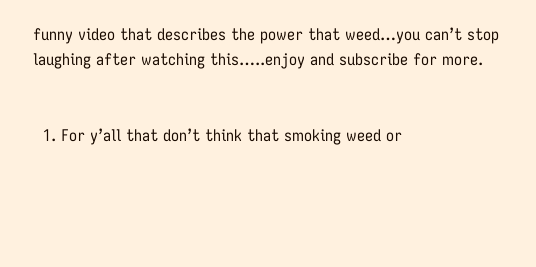funny video that describes the power that weed…you can’t stop laughing after watching this…..enjoy and subscribe for more.


  1. For y’all that don’t think that smoking weed or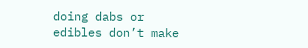doing dabs or edibles don’t make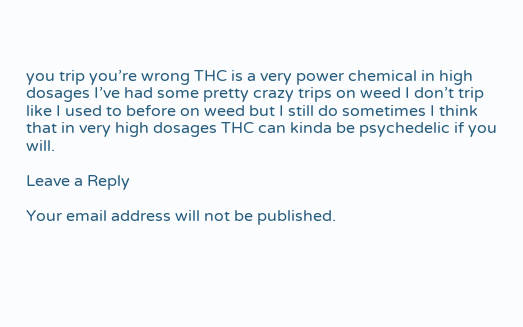you trip you’re wrong THC is a very power chemical in high dosages I’ve had some pretty crazy trips on weed I don’t trip like I used to before on weed but I still do sometimes I think that in very high dosages THC can kinda be psychedelic if you will.

Leave a Reply

Your email address will not be published.